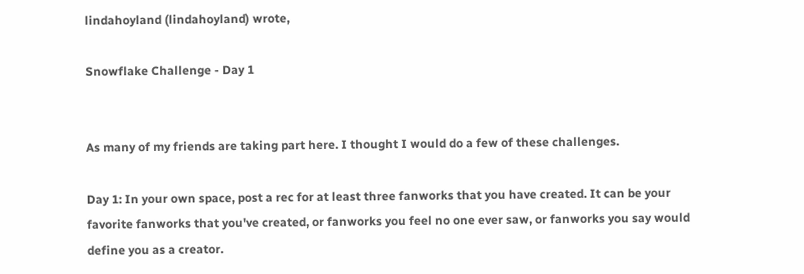lindahoyland (lindahoyland) wrote,

Snowflake Challenge - Day 1


As many of my friends are taking part here. I thought I would do a few of these challenges.

Day 1: In your own space, post a rec for at least three fanworks that you have created. It can be your favorite fanworks that you've created, or fanworks you feel no one ever saw, or fanworks you say would define you as a creator.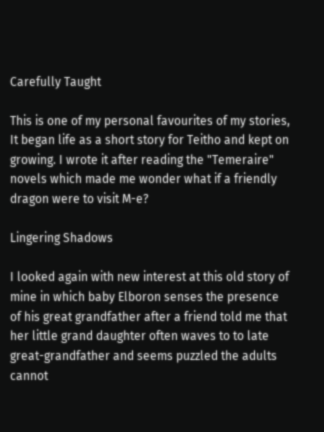Carefully Taught

This is one of my personal favourites of my stories, It began life as a short story for Teitho and kept on growing. I wrote it after reading the "Temeraire" novels which made me wonder what if a friendly dragon were to visit M-e?

Lingering Shadows

I looked again with new interest at this old story of mine in which baby Elboron senses the presence of his great grandfather after a friend told me that her little grand daughter often waves to to late great-grandfather and seems puzzled the adults cannot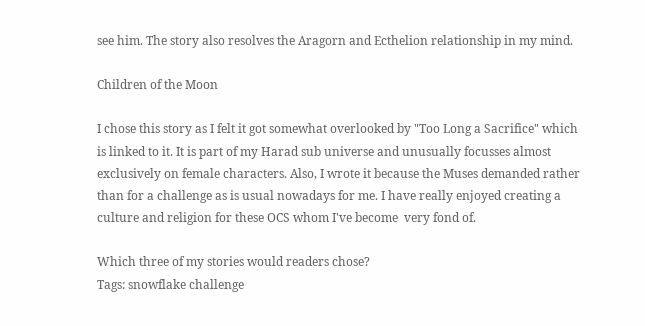see him. The story also resolves the Aragorn and Ecthelion relationship in my mind.

Children of the Moon

I chose this story as I felt it got somewhat overlooked by "Too Long a Sacrifice" which is linked to it. It is part of my Harad sub universe and unusually focusses almost exclusively on female characters. Also, I wrote it because the Muses demanded rather than for a challenge as is usual nowadays for me. I have really enjoyed creating a culture and religion for these OCS whom I've become  very fond of.

Which three of my stories would readers chose?
Tags: snowflake challenge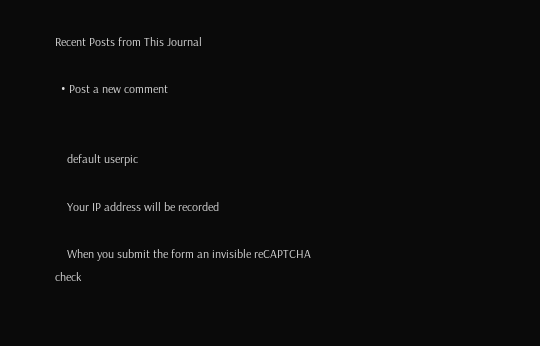Recent Posts from This Journal

  • Post a new comment


    default userpic

    Your IP address will be recorded

    When you submit the form an invisible reCAPTCHA check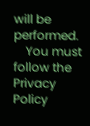will be performed.
    You must follow the Privacy Policy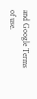and Google Terms of use.